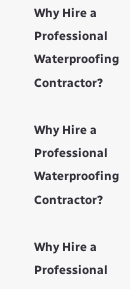Why Hire a Professional Waterproofing Contractor?

Why Hire a Professional Waterproofing Contractor?

Why Hire a Professional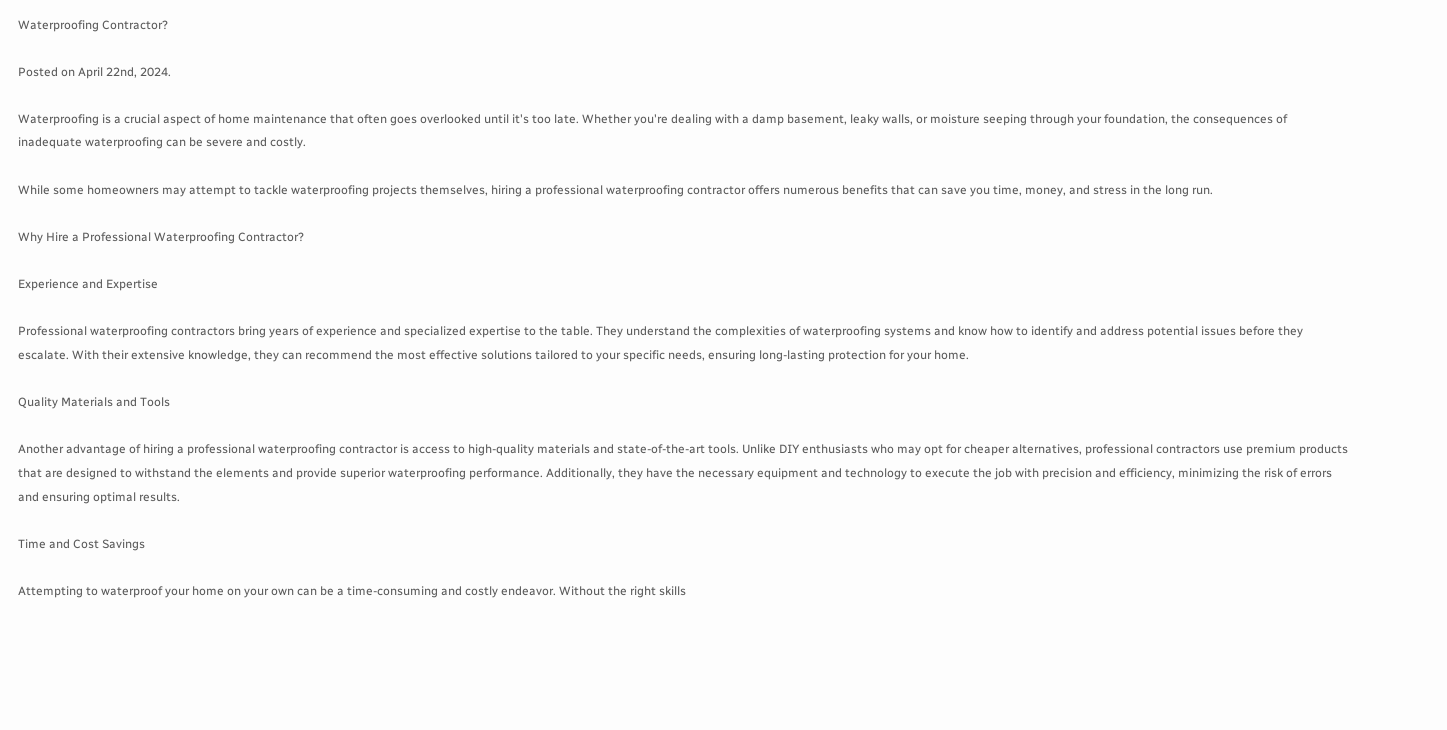Waterproofing Contractor?

Posted on April 22nd, 2024.

Waterproofing is a crucial aspect of home maintenance that often goes overlooked until it's too late. Whether you're dealing with a damp basement, leaky walls, or moisture seeping through your foundation, the consequences of inadequate waterproofing can be severe and costly.

While some homeowners may attempt to tackle waterproofing projects themselves, hiring a professional waterproofing contractor offers numerous benefits that can save you time, money, and stress in the long run.

Why Hire a Professional Waterproofing Contractor?

Experience and Expertise

Professional waterproofing contractors bring years of experience and specialized expertise to the table. They understand the complexities of waterproofing systems and know how to identify and address potential issues before they escalate. With their extensive knowledge, they can recommend the most effective solutions tailored to your specific needs, ensuring long-lasting protection for your home.

Quality Materials and Tools

Another advantage of hiring a professional waterproofing contractor is access to high-quality materials and state-of-the-art tools. Unlike DIY enthusiasts who may opt for cheaper alternatives, professional contractors use premium products that are designed to withstand the elements and provide superior waterproofing performance. Additionally, they have the necessary equipment and technology to execute the job with precision and efficiency, minimizing the risk of errors and ensuring optimal results.

Time and Cost Savings

Attempting to waterproof your home on your own can be a time-consuming and costly endeavor. Without the right skills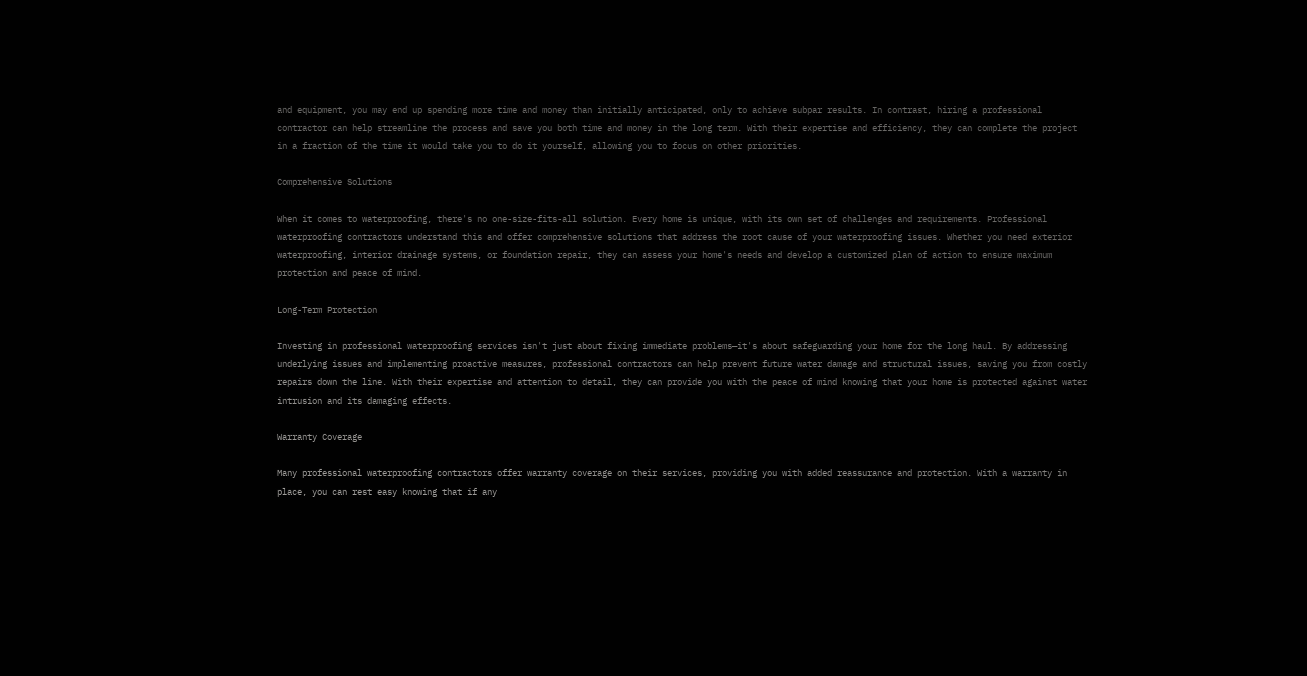and equipment, you may end up spending more time and money than initially anticipated, only to achieve subpar results. In contrast, hiring a professional contractor can help streamline the process and save you both time and money in the long term. With their expertise and efficiency, they can complete the project in a fraction of the time it would take you to do it yourself, allowing you to focus on other priorities.

Comprehensive Solutions

When it comes to waterproofing, there's no one-size-fits-all solution. Every home is unique, with its own set of challenges and requirements. Professional waterproofing contractors understand this and offer comprehensive solutions that address the root cause of your waterproofing issues. Whether you need exterior waterproofing, interior drainage systems, or foundation repair, they can assess your home's needs and develop a customized plan of action to ensure maximum protection and peace of mind.

Long-Term Protection

Investing in professional waterproofing services isn't just about fixing immediate problems—it's about safeguarding your home for the long haul. By addressing underlying issues and implementing proactive measures, professional contractors can help prevent future water damage and structural issues, saving you from costly repairs down the line. With their expertise and attention to detail, they can provide you with the peace of mind knowing that your home is protected against water intrusion and its damaging effects.

Warranty Coverage

Many professional waterproofing contractors offer warranty coverage on their services, providing you with added reassurance and protection. With a warranty in place, you can rest easy knowing that if any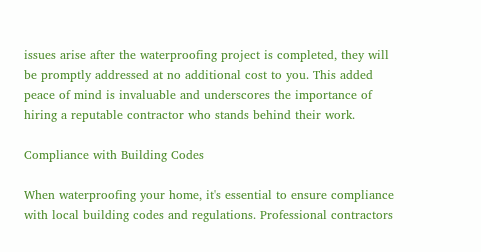issues arise after the waterproofing project is completed, they will be promptly addressed at no additional cost to you. This added peace of mind is invaluable and underscores the importance of hiring a reputable contractor who stands behind their work.

Compliance with Building Codes

When waterproofing your home, it's essential to ensure compliance with local building codes and regulations. Professional contractors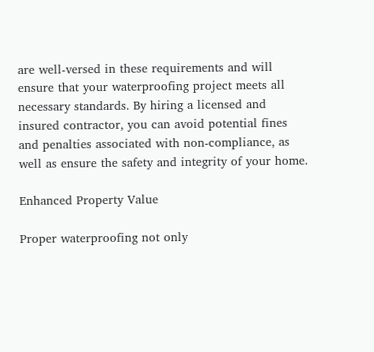are well-versed in these requirements and will ensure that your waterproofing project meets all necessary standards. By hiring a licensed and insured contractor, you can avoid potential fines and penalties associated with non-compliance, as well as ensure the safety and integrity of your home.

Enhanced Property Value

Proper waterproofing not only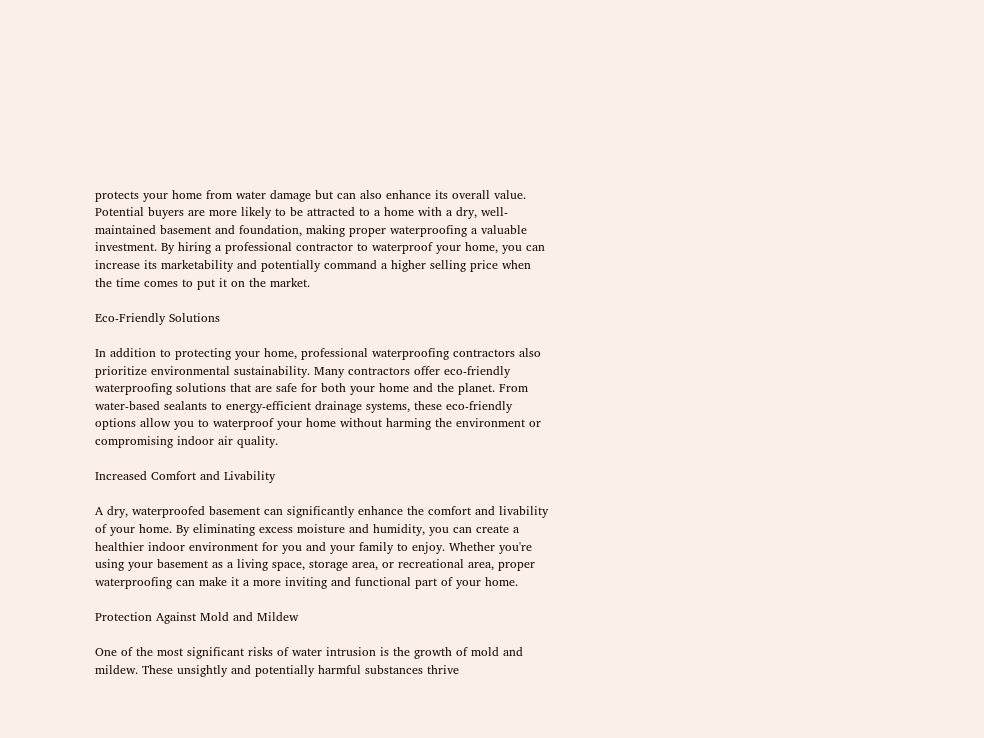protects your home from water damage but can also enhance its overall value. Potential buyers are more likely to be attracted to a home with a dry, well-maintained basement and foundation, making proper waterproofing a valuable investment. By hiring a professional contractor to waterproof your home, you can increase its marketability and potentially command a higher selling price when the time comes to put it on the market.

Eco-Friendly Solutions

In addition to protecting your home, professional waterproofing contractors also prioritize environmental sustainability. Many contractors offer eco-friendly waterproofing solutions that are safe for both your home and the planet. From water-based sealants to energy-efficient drainage systems, these eco-friendly options allow you to waterproof your home without harming the environment or compromising indoor air quality.

Increased Comfort and Livability

A dry, waterproofed basement can significantly enhance the comfort and livability of your home. By eliminating excess moisture and humidity, you can create a healthier indoor environment for you and your family to enjoy. Whether you're using your basement as a living space, storage area, or recreational area, proper waterproofing can make it a more inviting and functional part of your home.

Protection Against Mold and Mildew

One of the most significant risks of water intrusion is the growth of mold and mildew. These unsightly and potentially harmful substances thrive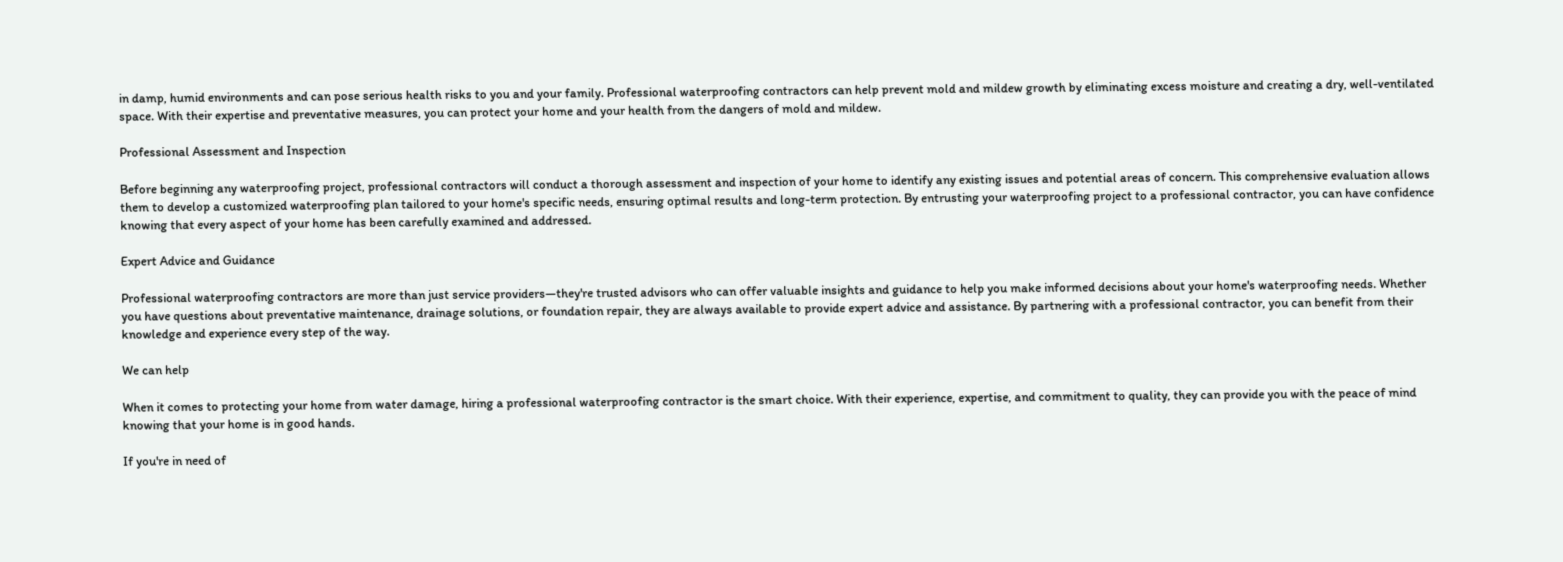in damp, humid environments and can pose serious health risks to you and your family. Professional waterproofing contractors can help prevent mold and mildew growth by eliminating excess moisture and creating a dry, well-ventilated space. With their expertise and preventative measures, you can protect your home and your health from the dangers of mold and mildew.

Professional Assessment and Inspection

Before beginning any waterproofing project, professional contractors will conduct a thorough assessment and inspection of your home to identify any existing issues and potential areas of concern. This comprehensive evaluation allows them to develop a customized waterproofing plan tailored to your home's specific needs, ensuring optimal results and long-term protection. By entrusting your waterproofing project to a professional contractor, you can have confidence knowing that every aspect of your home has been carefully examined and addressed.

Expert Advice and Guidance

Professional waterproofing contractors are more than just service providers—they're trusted advisors who can offer valuable insights and guidance to help you make informed decisions about your home's waterproofing needs. Whether you have questions about preventative maintenance, drainage solutions, or foundation repair, they are always available to provide expert advice and assistance. By partnering with a professional contractor, you can benefit from their knowledge and experience every step of the way.

We can help

When it comes to protecting your home from water damage, hiring a professional waterproofing contractor is the smart choice. With their experience, expertise, and commitment to quality, they can provide you with the peace of mind knowing that your home is in good hands.

If you're in need of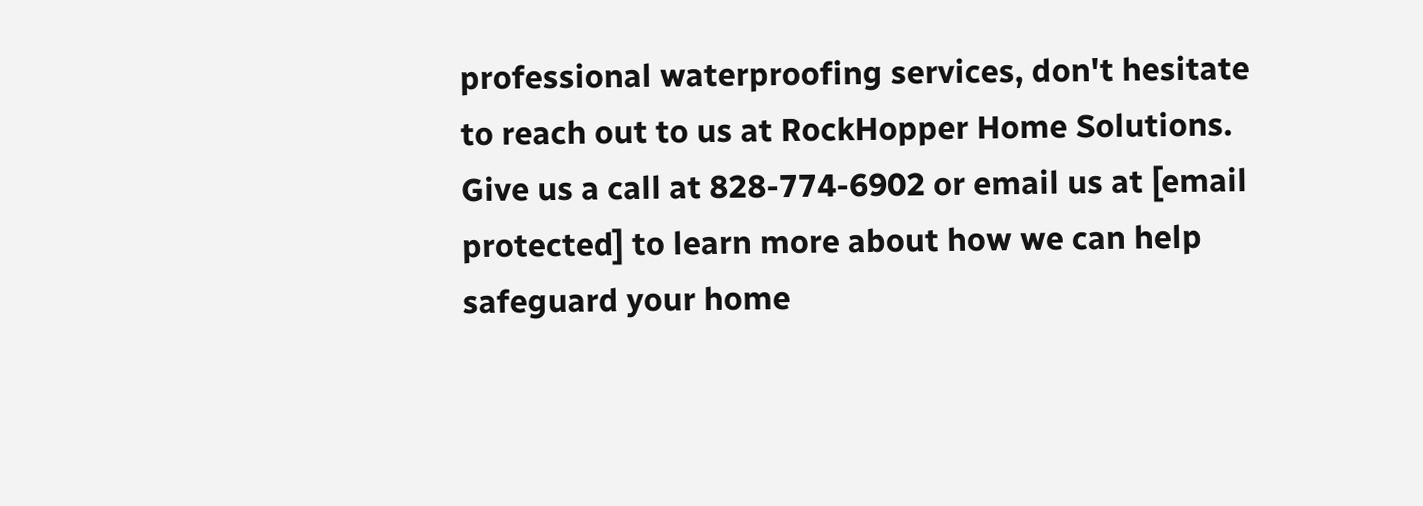professional waterproofing services, don't hesitate to reach out to us at RockHopper Home Solutions. Give us a call at 828-774-6902 or email us at [email protected] to learn more about how we can help safeguard your home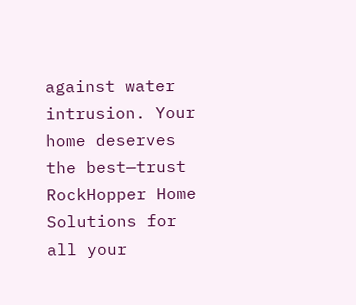against water intrusion. Your home deserves the best—trust RockHopper Home Solutions for all your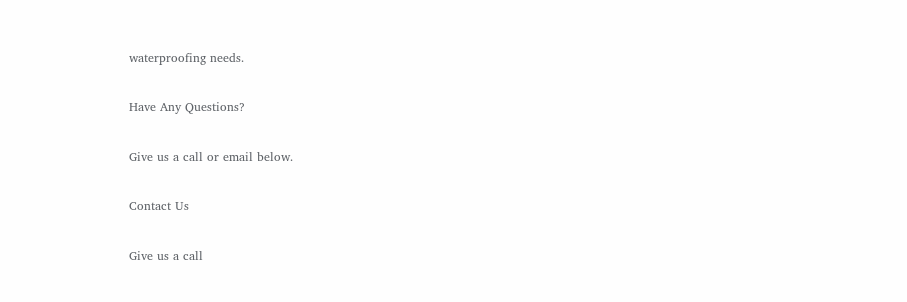waterproofing needs.

Have Any Questions?

Give us a call or email below.

Contact Us

Give us a call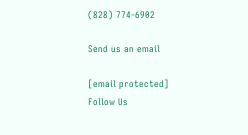(828) 774-6902

Send us an email

[email protected]
Follow Us